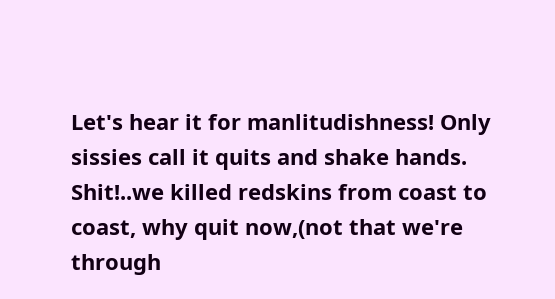Let's hear it for manlitudishness! Only sissies call it quits and shake hands. Shit!..we killed redskins from coast to coast, why quit now,(not that we're through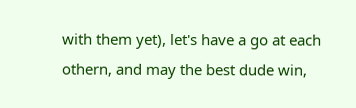with them yet), let's have a go at each othern, and may the best dude win,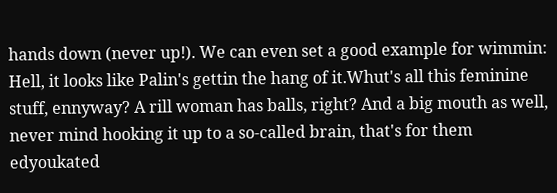hands down (never up!). We can even set a good example for wimmin: Hell, it looks like Palin's gettin the hang of it.Whut's all this feminine stuff, ennyway? A rill woman has balls, right? And a big mouth as well, never mind hooking it up to a so-called brain, that's for them edyoukated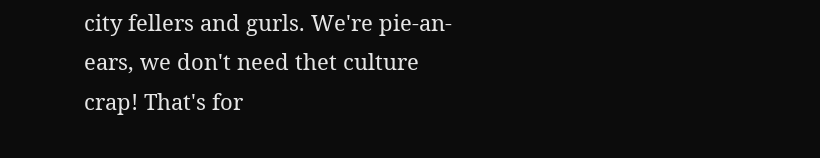city fellers and gurls. We're pie-an-ears, we don't need thet culture crap! That's for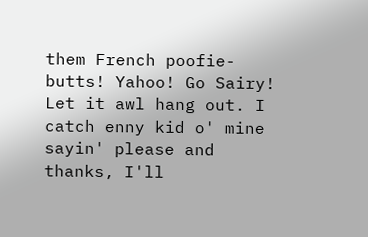them French poofie-butts! Yahoo! Go Sairy! Let it awl hang out. I catch enny kid o' mine sayin' please and thanks, I'll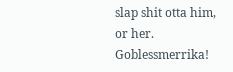slap shit otta him, or her. Goblessmerrika!